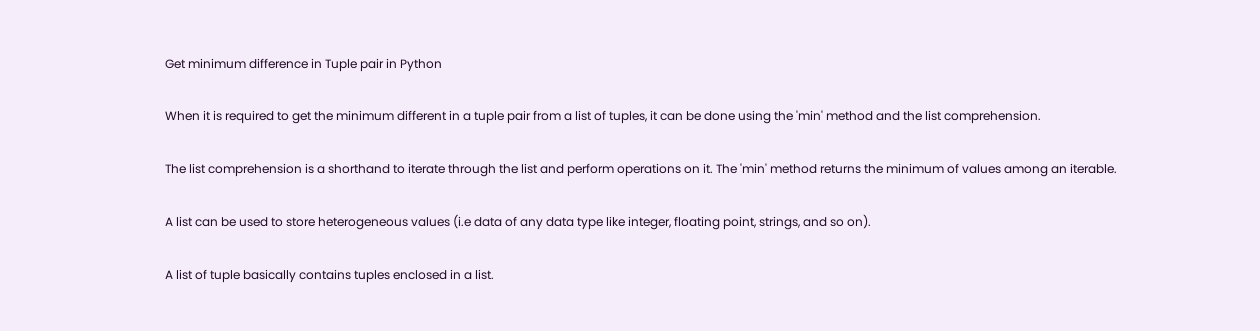Get minimum difference in Tuple pair in Python

When it is required to get the minimum different in a tuple pair from a list of tuples, it can be done using the 'min' method and the list comprehension.

The list comprehension is a shorthand to iterate through the list and perform operations on it. The 'min' method returns the minimum of values among an iterable.

A list can be used to store heterogeneous values (i.e data of any data type like integer, floating point, strings, and so on).

A list of tuple basically contains tuples enclosed in a list.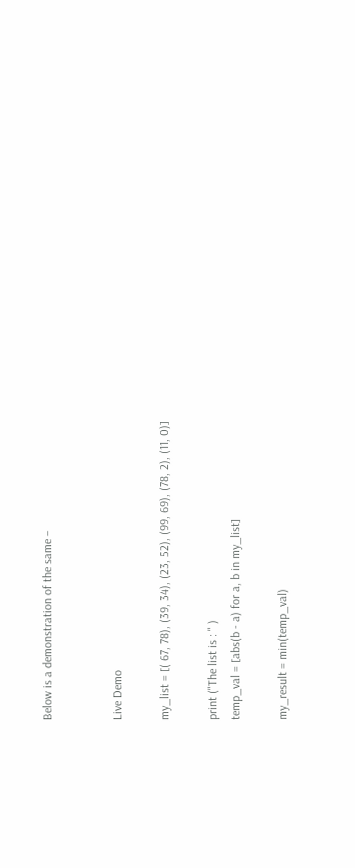Below is a demonstration of the same −


Live Demo

my_list = [( 67, 78), (39, 34), (23, 52), (99, 69), (78, 2), (11, 0)]

print ("The list is : " )
temp_val = [abs(b - a) for a, b in my_list]

my_result = min(temp_val)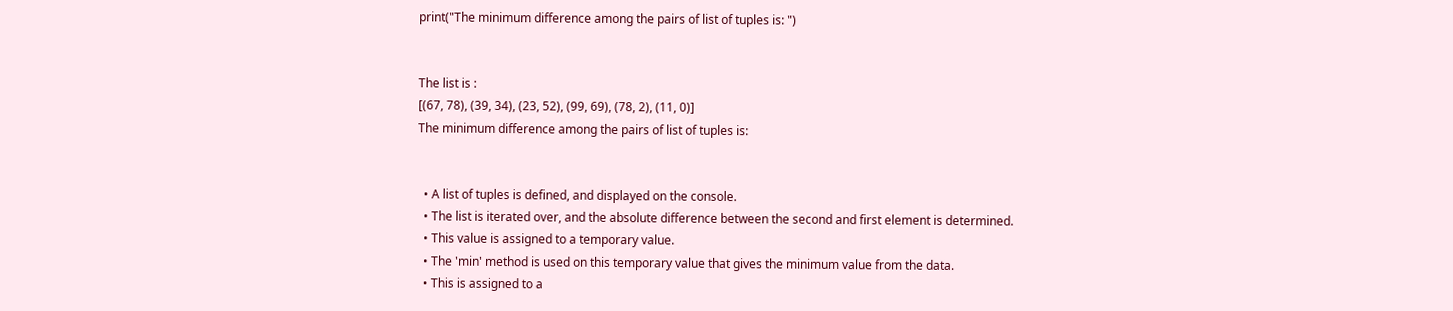print("The minimum difference among the pairs of list of tuples is: ")


The list is :
[(67, 78), (39, 34), (23, 52), (99, 69), (78, 2), (11, 0)]
The minimum difference among the pairs of list of tuples is:


  • A list of tuples is defined, and displayed on the console.
  • The list is iterated over, and the absolute difference between the second and first element is determined.
  • This value is assigned to a temporary value.
  • The 'min' method is used on this temporary value that gives the minimum value from the data.
  • This is assigned to a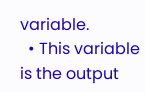variable.
  • This variable is the output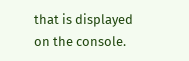that is displayed on the console.